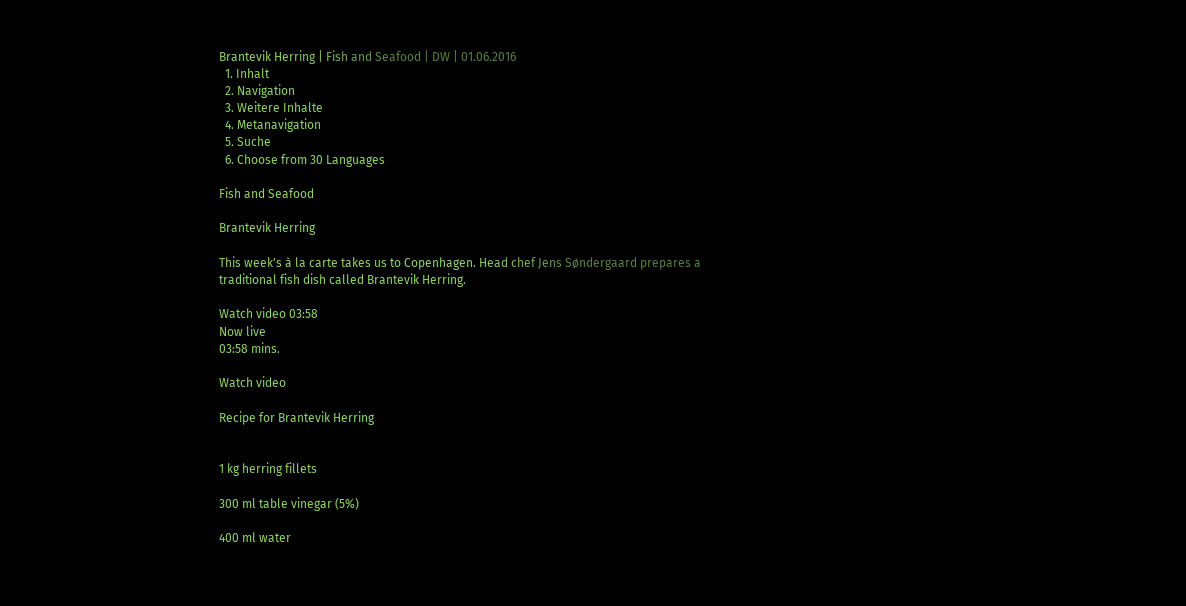Brantevik Herring | Fish and Seafood | DW | 01.06.2016
  1. Inhalt
  2. Navigation
  3. Weitere Inhalte
  4. Metanavigation
  5. Suche
  6. Choose from 30 Languages

Fish and Seafood

Brantevik Herring

This week's à la carte takes us to Copenhagen. Head chef Jens Søndergaard prepares a traditional fish dish called Brantevik Herring.

Watch video 03:58
Now live
03:58 mins.

Watch video

Recipe for Brantevik Herring


1 kg herring fillets

300 ml table vinegar (5%)

400 ml water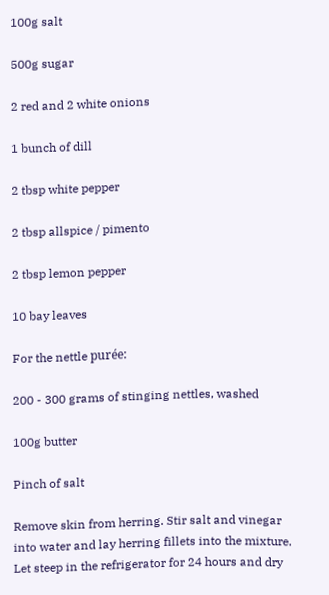100g salt

500g sugar

2 red and 2 white onions

1 bunch of dill

2 tbsp white pepper

2 tbsp allspice / pimento

2 tbsp lemon pepper

10 bay leaves

For the nettle purée:

200 - 300 grams of stinging nettles, washed

100g butter

Pinch of salt

Remove skin from herring. Stir salt and vinegar into water and lay herring fillets into the mixture. Let steep in the refrigerator for 24 hours and dry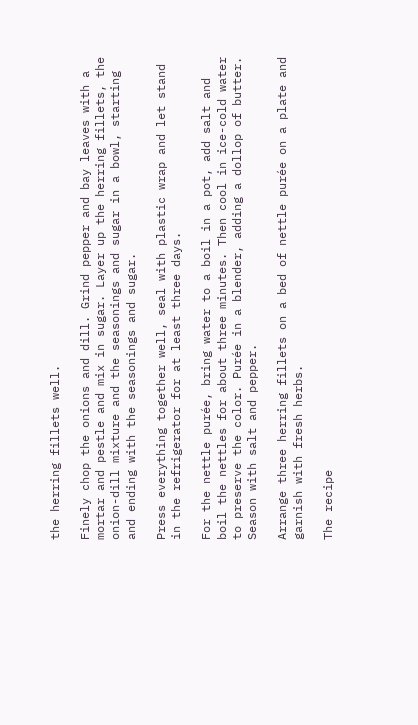the herring fillets well.

Finely chop the onions and dill. Grind pepper and bay leaves with a mortar and pestle and mix in sugar. Layer up the herring fillets, the onion-dill mixture and the seasonings and sugar in a bowl, starting and ending with the seasonings and sugar.

Press everything together well, seal with plastic wrap and let stand in the refrigerator for at least three days.

For the nettle purée, bring water to a boil in a pot, add salt and boil the nettles for about three minutes. Then cool in ice-cold water to preserve the color. Purée in a blender, adding a dollop of butter. Season with salt and pepper.

Arrange three herring fillets on a bed of nettle purée on a plate and garnish with fresh herbs.

The recipe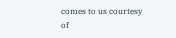comes to us courtesy of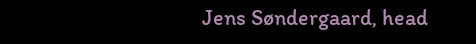Jens Søndergaard, head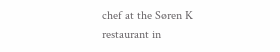chef at the Søren K restaurant in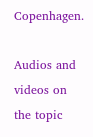Copenhagen.

Audios and videos on the topic